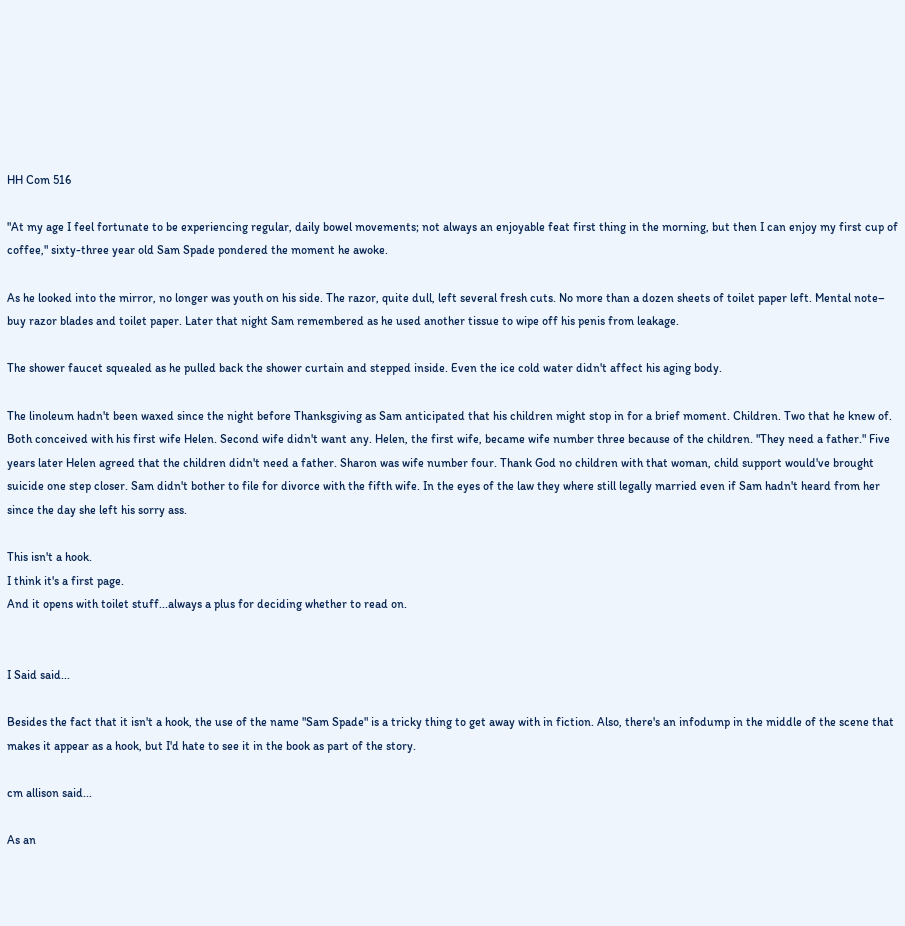HH Com 516

"At my age I feel fortunate to be experiencing regular, daily bowel movements; not always an enjoyable feat first thing in the morning, but then I can enjoy my first cup of coffee," sixty-three year old Sam Spade pondered the moment he awoke.

As he looked into the mirror, no longer was youth on his side. The razor, quite dull, left several fresh cuts. No more than a dozen sheets of toilet paper left. Mental note– buy razor blades and toilet paper. Later that night Sam remembered as he used another tissue to wipe off his penis from leakage.

The shower faucet squealed as he pulled back the shower curtain and stepped inside. Even the ice cold water didn't affect his aging body.

The linoleum hadn't been waxed since the night before Thanksgiving as Sam anticipated that his children might stop in for a brief moment. Children. Two that he knew of. Both conceived with his first wife Helen. Second wife didn't want any. Helen, the first wife, became wife number three because of the children. "They need a father." Five years later Helen agreed that the children didn't need a father. Sharon was wife number four. Thank God no children with that woman, child support would've brought suicide one step closer. Sam didn't bother to file for divorce with the fifth wife. In the eyes of the law they where still legally married even if Sam hadn't heard from her since the day she left his sorry ass.

This isn't a hook.
I think it's a first page.
And it opens with toilet stuff...always a plus for deciding whether to read on.


I Said said...

Besides the fact that it isn't a hook, the use of the name "Sam Spade" is a tricky thing to get away with in fiction. Also, there's an infodump in the middle of the scene that makes it appear as a hook, but I'd hate to see it in the book as part of the story.

cm allison said...

As an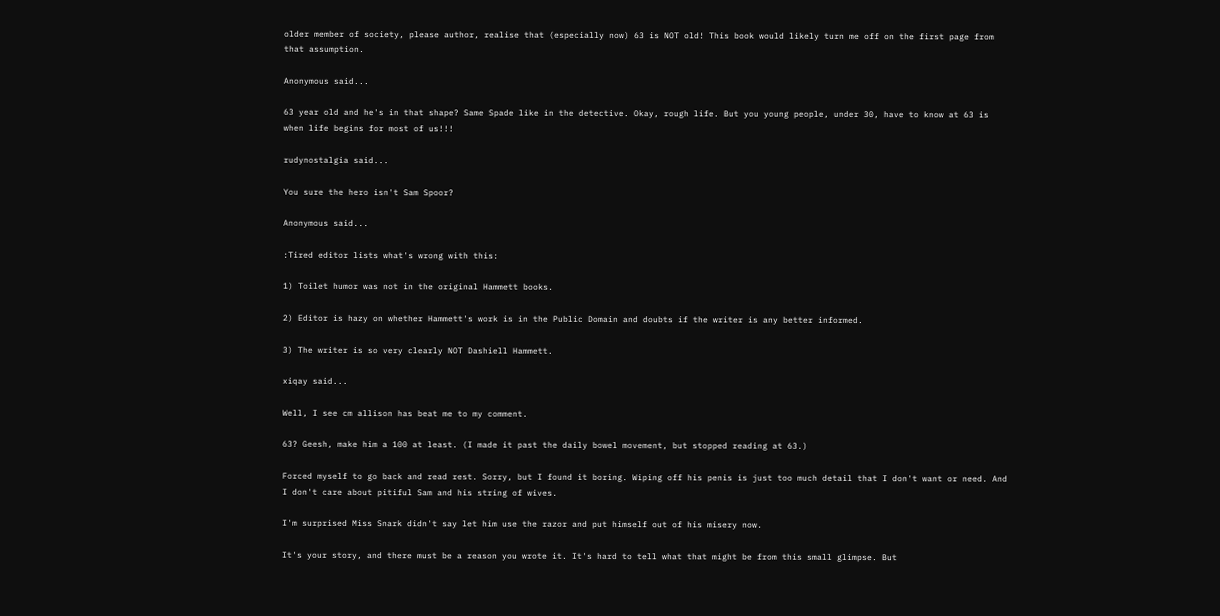older member of society, please author, realise that (especially now) 63 is NOT old! This book would likely turn me off on the first page from that assumption.

Anonymous said...

63 year old and he's in that shape? Same Spade like in the detective. Okay, rough life. But you young people, under 30, have to know at 63 is when life begins for most of us!!!

rudynostalgia said...

You sure the hero isn't Sam Spoor?

Anonymous said...

:Tired editor lists what's wrong with this:

1) Toilet humor was not in the original Hammett books.

2) Editor is hazy on whether Hammett's work is in the Public Domain and doubts if the writer is any better informed.

3) The writer is so very clearly NOT Dashiell Hammett.

xiqay said...

Well, I see cm allison has beat me to my comment.

63? Geesh, make him a 100 at least. (I made it past the daily bowel movement, but stopped reading at 63.)

Forced myself to go back and read rest. Sorry, but I found it boring. Wiping off his penis is just too much detail that I don't want or need. And I don't care about pitiful Sam and his string of wives.

I'm surprised Miss Snark didn't say let him use the razor and put himself out of his misery now.

It's your story, and there must be a reason you wrote it. It's hard to tell what that might be from this small glimpse. But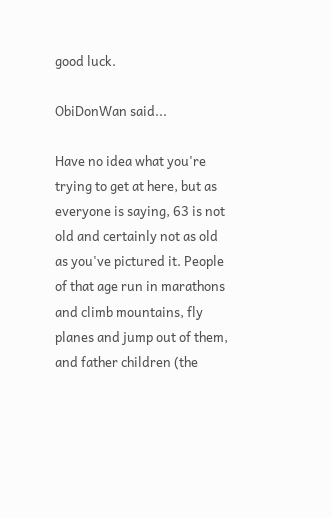good luck.

ObiDonWan said...

Have no idea what you're trying to get at here, but as everyone is saying, 63 is not old and certainly not as old as you've pictured it. People of that age run in marathons and climb mountains, fly planes and jump out of them, and father children (the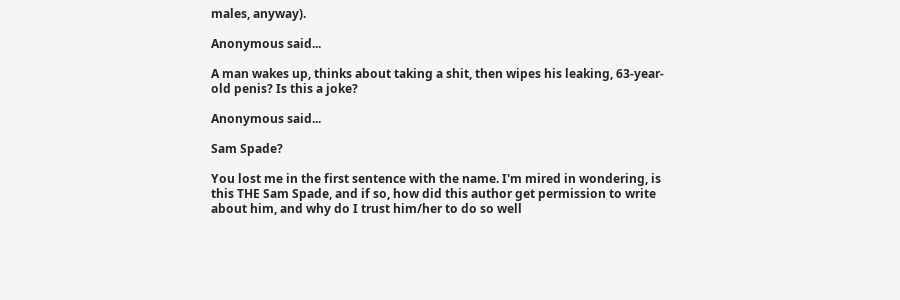males, anyway).

Anonymous said...

A man wakes up, thinks about taking a shit, then wipes his leaking, 63-year-old penis? Is this a joke?

Anonymous said...

Sam Spade?

You lost me in the first sentence with the name. I'm mired in wondering, is this THE Sam Spade, and if so, how did this author get permission to write about him, and why do I trust him/her to do so well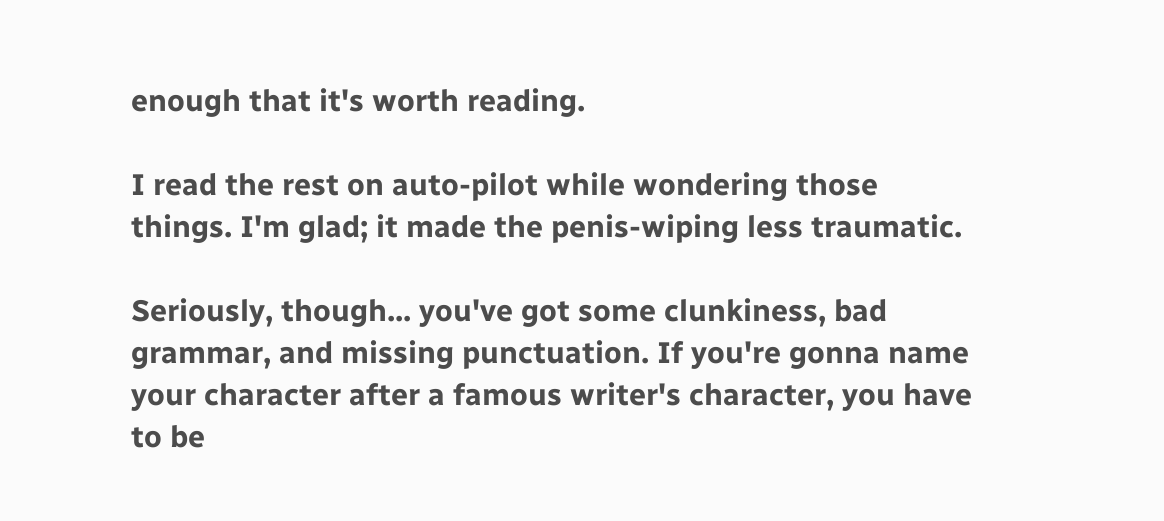enough that it's worth reading.

I read the rest on auto-pilot while wondering those things. I'm glad; it made the penis-wiping less traumatic.

Seriously, though... you've got some clunkiness, bad grammar, and missing punctuation. If you're gonna name your character after a famous writer's character, you have to be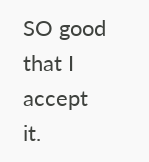SO good that I accept it.